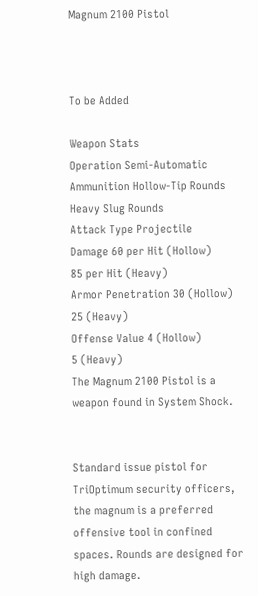Magnum 2100 Pistol



To be Added

Weapon Stats
Operation Semi-Automatic
Ammunition Hollow-Tip Rounds
Heavy Slug Rounds
Attack Type Projectile
Damage 60 per Hit (Hollow)
85 per Hit (Heavy)
Armor Penetration 30 (Hollow)
25 (Heavy)
Offense Value 4 (Hollow)
5 (Heavy)
The Magnum 2100 Pistol is a weapon found in System Shock.


Standard issue pistol for TriOptimum security officers, the magnum is a preferred offensive tool in confined spaces. Rounds are designed for high damage.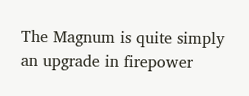The Magnum is quite simply an upgrade in firepower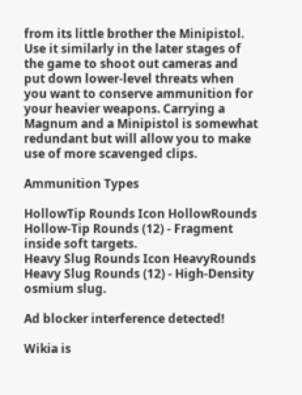from its little brother the Minipistol. Use it similarly in the later stages of the game to shoot out cameras and put down lower-level threats when you want to conserve ammunition for your heavier weapons. Carrying a Magnum and a Minipistol is somewhat redundant but will allow you to make use of more scavenged clips.

Ammunition Types

HollowTip Rounds Icon HollowRounds Hollow-Tip Rounds (12) - Fragment inside soft targets.
Heavy Slug Rounds Icon HeavyRounds Heavy Slug Rounds (12) - High-Density osmium slug.

Ad blocker interference detected!

Wikia is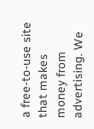a free-to-use site that makes money from advertising. We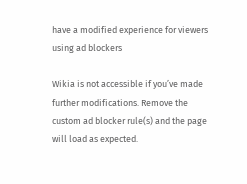have a modified experience for viewers using ad blockers

Wikia is not accessible if you’ve made further modifications. Remove the custom ad blocker rule(s) and the page will load as expected.